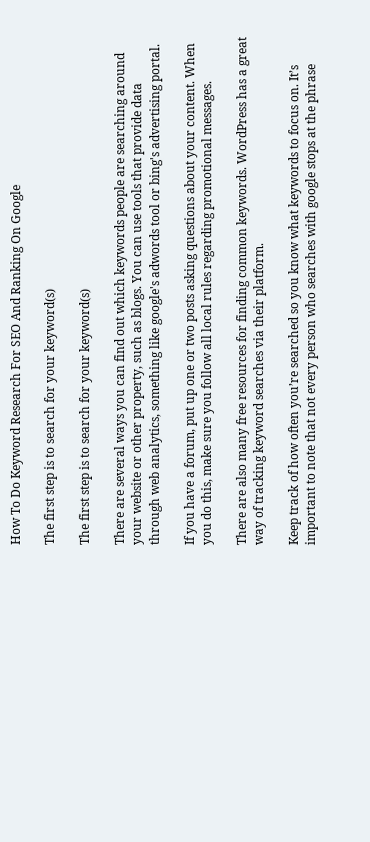How To Do Keyword Research For SEO And Ranking On Google

The first step is to search for your keyword(s)

The first step is to search for your keyword(s)

There are several ways you can find out which keywords people are searching around your website or other property, such as blogs. You can use tools that provide data through web analytics, something like google's adwords tool or bing's advertising portal.

If you have a forum, put up one or two posts asking questions about your content. When you do this, make sure you follow all local rules regarding promotional messages.

There are also many free resources for finding common keywords. WordPress has a great way of tracking keyword searches via their platform.

Keep track of how often you’re searched so you know what keywords to focus on. It’s important to note that not every person who searches with google stops at the phrase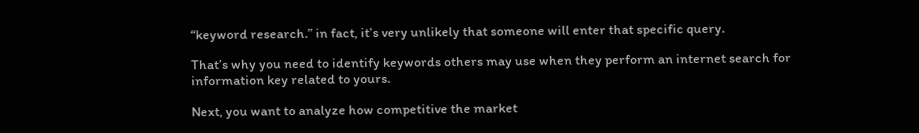“keyword research.” in fact, it’s very unlikely that someone will enter that specific query.

That’s why you need to identify keywords others may use when they perform an internet search for information key related to yours.

Next, you want to analyze how competitive the market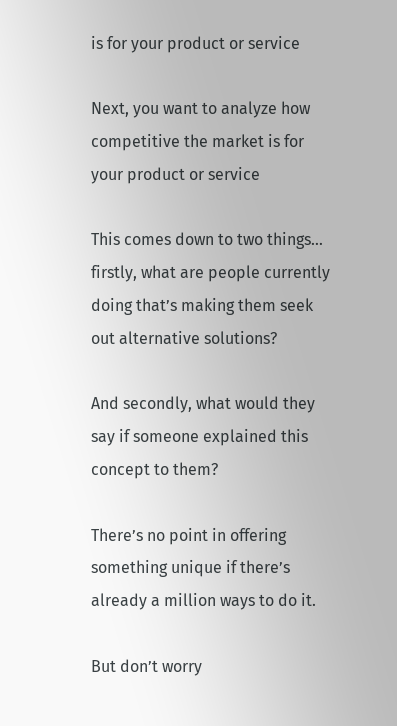is for your product or service

Next, you want to analyze how competitive the market is for your product or service

This comes down to two things… firstly, what are people currently doing that’s making them seek out alternative solutions?

And secondly, what would they say if someone explained this concept to them?

There’s no point in offering something unique if there’s already a million ways to do it.

But don’t worry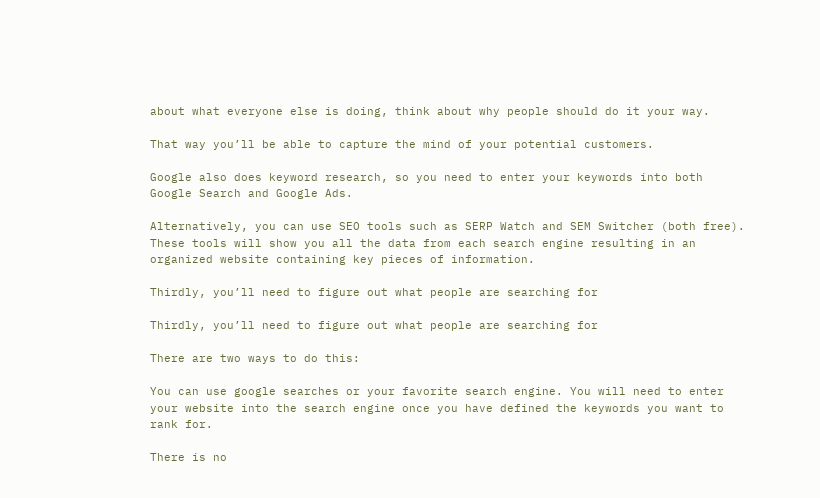about what everyone else is doing, think about why people should do it your way.

That way you’ll be able to capture the mind of your potential customers.

Google also does keyword research, so you need to enter your keywords into both Google Search and Google Ads.

Alternatively, you can use SEO tools such as SERP Watch and SEM Switcher (both free). These tools will show you all the data from each search engine resulting in an organized website containing key pieces of information.

Thirdly, you’ll need to figure out what people are searching for

Thirdly, you’ll need to figure out what people are searching for

There are two ways to do this:

You can use google searches or your favorite search engine. You will need to enter your website into the search engine once you have defined the keywords you want to rank for.

There is no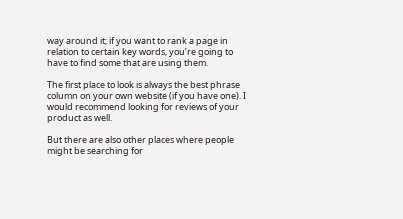way around it; if you want to rank a page in relation to certain key words, you’re going to have to find some that are using them.

The first place to look is always the best phrase column on your own website (if you have one). I would recommend looking for reviews of your product as well.

But there are also other places where people might be searching for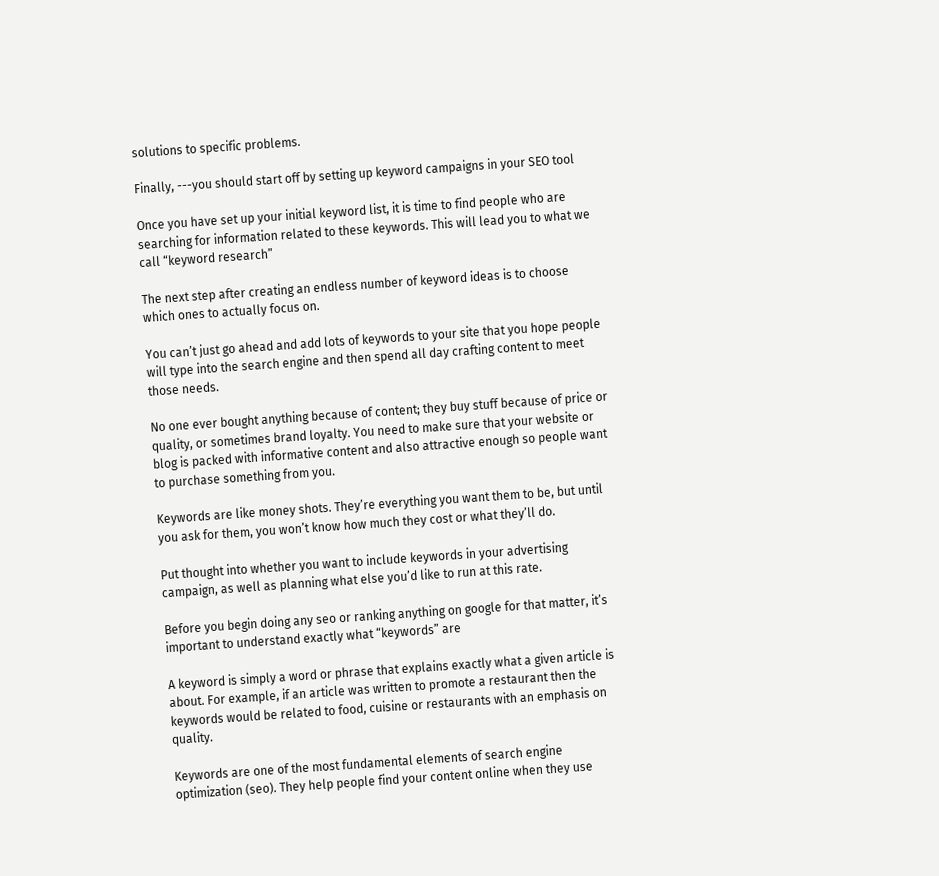solutions to specific problems.

Finally, ---you should start off by setting up keyword campaigns in your SEO tool

Once you have set up your initial keyword list, it is time to find people who are searching for information related to these keywords. This will lead you to what we call “keyword research”

The next step after creating an endless number of keyword ideas is to choose which ones to actually focus on.

You can’t just go ahead and add lots of keywords to your site that you hope people will type into the search engine and then spend all day crafting content to meet those needs.

No one ever bought anything because of content; they buy stuff because of price or quality, or sometimes brand loyalty. You need to make sure that your website or blog is packed with informative content and also attractive enough so people want to purchase something from you.

Keywords are like money shots. They’re everything you want them to be, but until you ask for them, you won’t know how much they cost or what they’ll do.

Put thought into whether you want to include keywords in your advertising campaign, as well as planning what else you’d like to run at this rate.

Before you begin doing any seo or ranking anything on google for that matter, it’s important to understand exactly what “keywords” are

A keyword is simply a word or phrase that explains exactly what a given article is about. For example, if an article was written to promote a restaurant then the keywords would be related to food, cuisine or restaurants with an emphasis on quality.

Keywords are one of the most fundamental elements of search engine optimization (seo). They help people find your content online when they use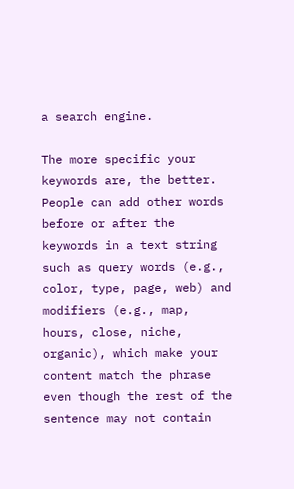a search engine.

The more specific your keywords are, the better. People can add other words before or after the keywords in a text string such as query words (e.g., color, type, page, web) and modifiers (e.g., map, hours, close, niche, organic), which make your content match the phrase even though the rest of the sentence may not contain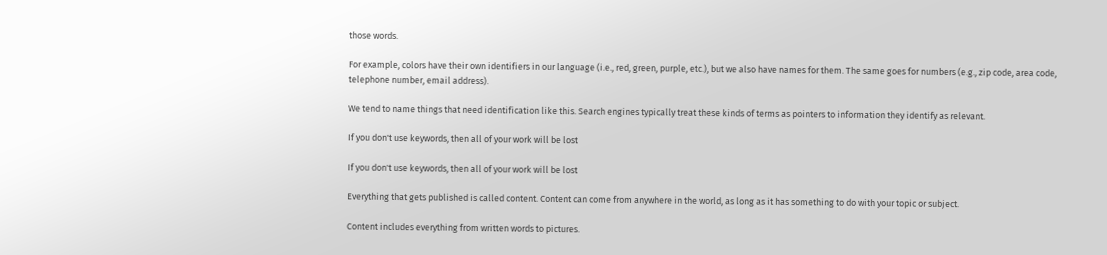those words.

For example, colors have their own identifiers in our language (i.e., red, green, purple, etc.), but we also have names for them. The same goes for numbers (e.g., zip code, area code, telephone number, email address).

We tend to name things that need identification like this. Search engines typically treat these kinds of terms as pointers to information they identify as relevant.

If you don't use keywords, then all of your work will be lost

If you don't use keywords, then all of your work will be lost

Everything that gets published is called content. Content can come from anywhere in the world, as long as it has something to do with your topic or subject.

Content includes everything from written words to pictures.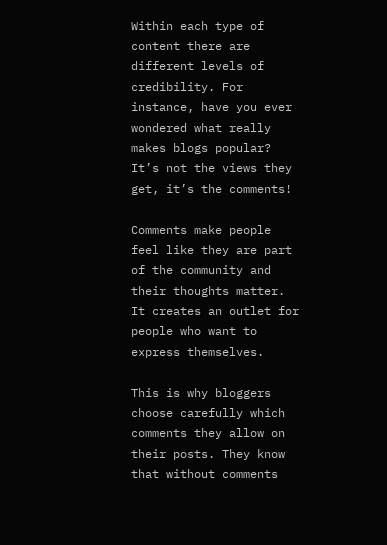Within each type of content there are different levels of credibility. For instance, have you ever wondered what really makes blogs popular? It’s not the views they get, it’s the comments!

Comments make people feel like they are part of the community and their thoughts matter. It creates an outlet for people who want to express themselves.

This is why bloggers choose carefully which comments they allow on their posts. They know that without comments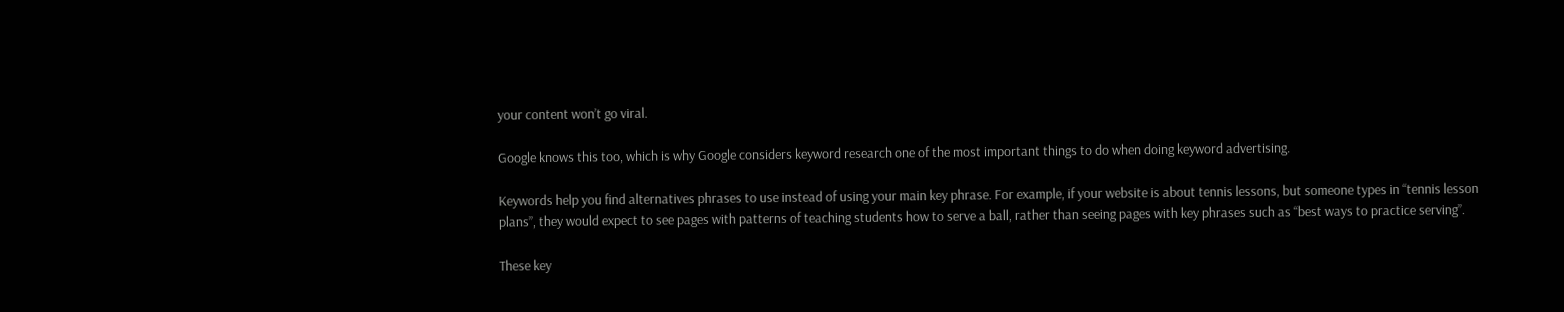your content won’t go viral.

Google knows this too, which is why Google considers keyword research one of the most important things to do when doing keyword advertising.

Keywords help you find alternatives phrases to use instead of using your main key phrase. For example, if your website is about tennis lessons, but someone types in “tennis lesson plans”, they would expect to see pages with patterns of teaching students how to serve a ball, rather than seeing pages with key phrases such as “best ways to practice serving”.

These key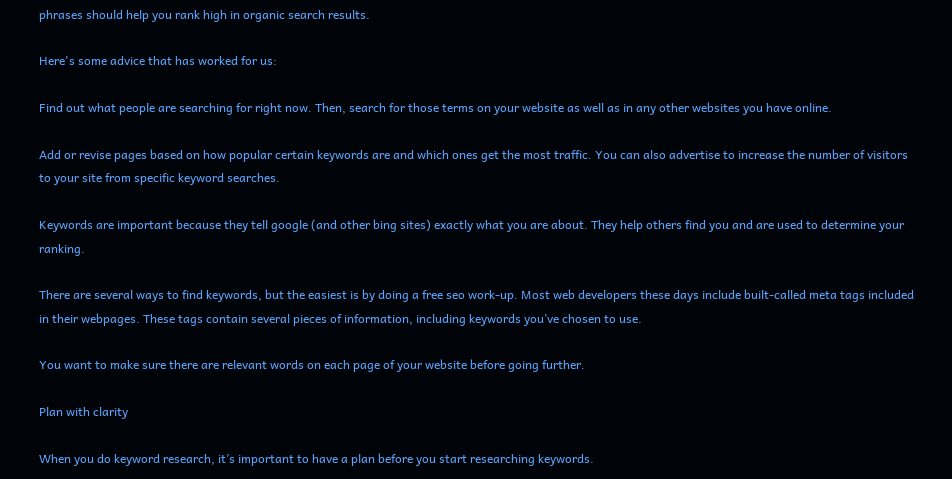phrases should help you rank high in organic search results.

Here's some advice that has worked for us:

Find out what people are searching for right now. Then, search for those terms on your website as well as in any other websites you have online.

Add or revise pages based on how popular certain keywords are and which ones get the most traffic. You can also advertise to increase the number of visitors to your site from specific keyword searches.

Keywords are important because they tell google (and other bing sites) exactly what you are about. They help others find you and are used to determine your ranking.

There are several ways to find keywords, but the easiest is by doing a free seo work-up. Most web developers these days include built-called meta tags included in their webpages. These tags contain several pieces of information, including keywords you’ve chosen to use.

You want to make sure there are relevant words on each page of your website before going further.

Plan with clarity

When you do keyword research, it’s important to have a plan before you start researching keywords.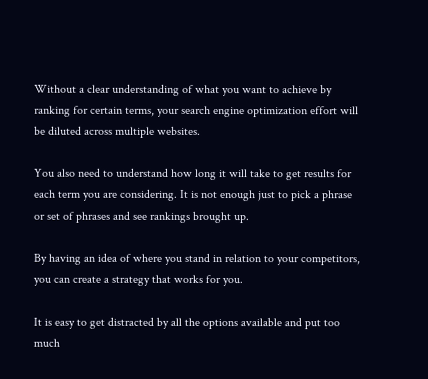Without a clear understanding of what you want to achieve by ranking for certain terms, your search engine optimization effort will be diluted across multiple websites.

You also need to understand how long it will take to get results for each term you are considering. It is not enough just to pick a phrase or set of phrases and see rankings brought up.

By having an idea of where you stand in relation to your competitors, you can create a strategy that works for you.

It is easy to get distracted by all the options available and put too much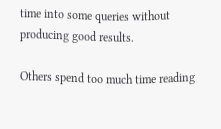time into some queries without producing good results.

Others spend too much time reading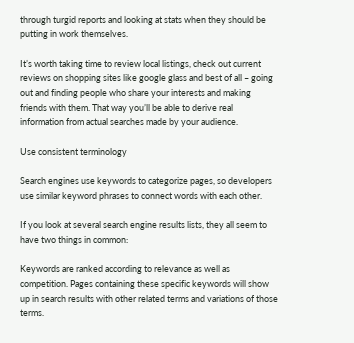through turgid reports and looking at stats when they should be putting in work themselves.

It’s worth taking time to review local listings, check out current reviews on shopping sites like google glass and best of all – going out and finding people who share your interests and making friends with them. That way you’ll be able to derive real information from actual searches made by your audience.

Use consistent terminology

Search engines use keywords to categorize pages, so developers use similar keyword phrases to connect words with each other.

If you look at several search engine results lists, they all seem to have two things in common:

Keywords are ranked according to relevance as well as competition. Pages containing these specific keywords will show up in search results with other related terms and variations of those terms.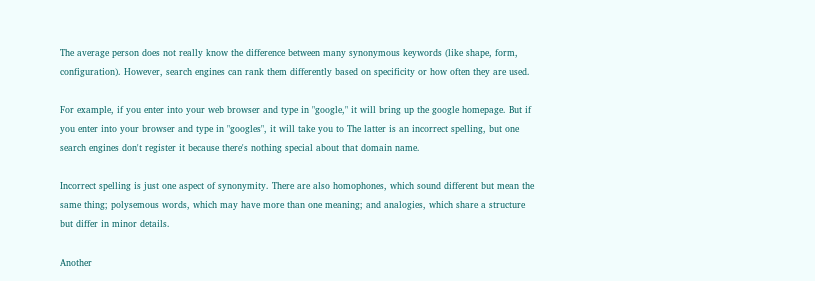The average person does not really know the difference between many synonymous keywords (like shape, form, configuration). However, search engines can rank them differently based on specificity or how often they are used.

For example, if you enter into your web browser and type in "google," it will bring up the google homepage. But if you enter into your browser and type in "googles", it will take you to The latter is an incorrect spelling, but one search engines don't register it because there's nothing special about that domain name.

Incorrect spelling is just one aspect of synonymity. There are also homophones, which sound different but mean the same thing; polysemous words, which may have more than one meaning; and analogies, which share a structure but differ in minor details.

Another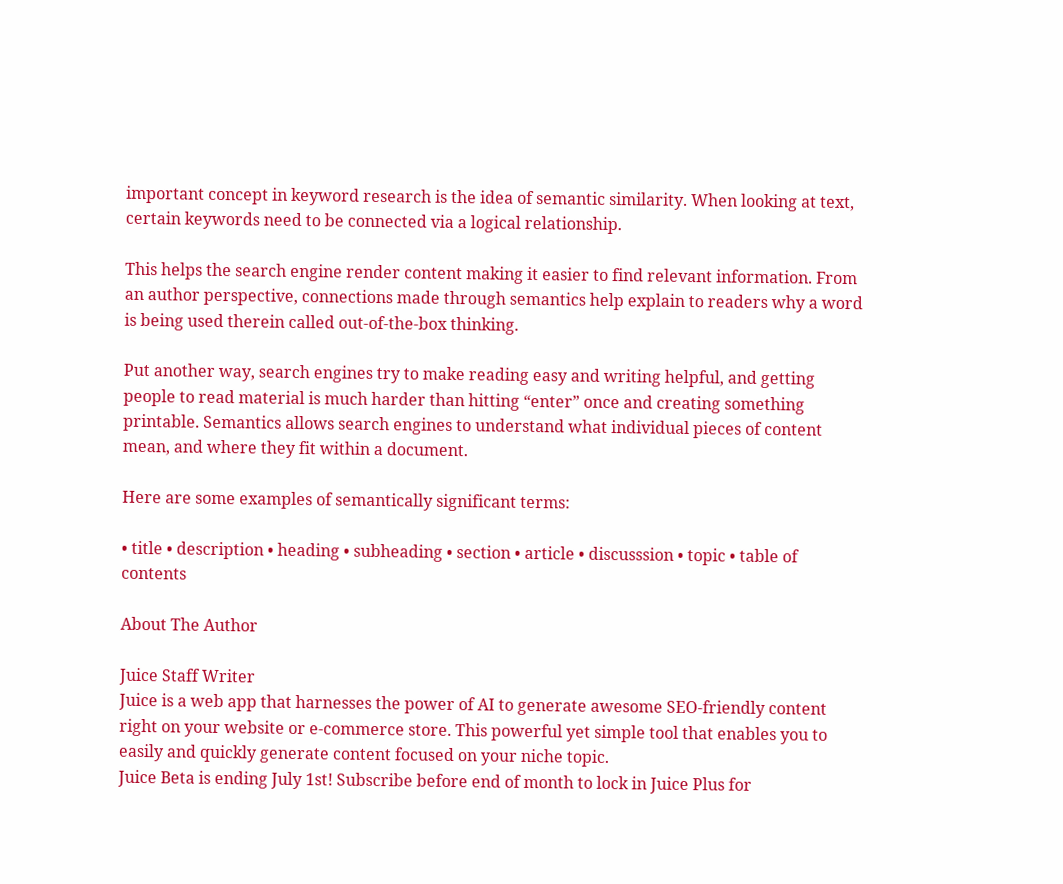important concept in keyword research is the idea of semantic similarity. When looking at text, certain keywords need to be connected via a logical relationship.

This helps the search engine render content making it easier to find relevant information. From an author perspective, connections made through semantics help explain to readers why a word is being used therein called out-of-the-box thinking.

Put another way, search engines try to make reading easy and writing helpful, and getting people to read material is much harder than hitting “enter” once and creating something printable. Semantics allows search engines to understand what individual pieces of content mean, and where they fit within a document.

Here are some examples of semantically significant terms:

• title • description • heading • subheading • section • article • discusssion • topic • table of contents

About The Author

Juice Staff Writer
Juice is a web app that harnesses the power of AI to generate awesome SEO-friendly content right on your website or e-commerce store. This powerful yet simple tool that enables you to easily and quickly generate content focused on your niche topic.
Juice Beta is ending July 1st! Subscribe before end of month to lock in Juice Plus for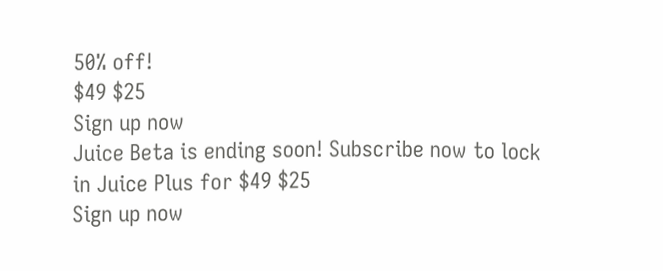50% off!
$49 $25
Sign up now
Juice Beta is ending soon! Subscribe now to lock in Juice Plus for $49 $25
Sign up now